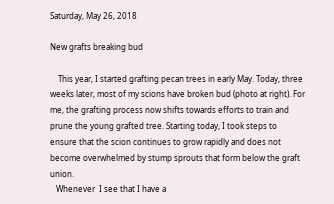Saturday, May 26, 2018

New grafts breaking bud

    This year, I started grafting pecan trees in early May. Today, three weeks later, most of my scions have broken bud (photo at right). For me, the grafting process now shifts towards efforts to train and prune the young grafted tree. Starting today, I took steps to ensure that the scion continues to grow rapidly and does not become overwhelmed by stump sprouts that form below the graft union.
   Whenever  I see that I have a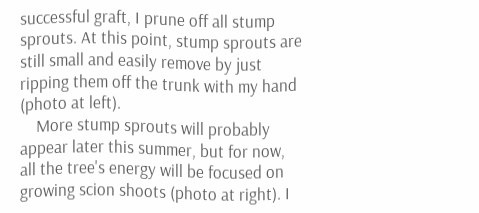successful graft, I prune off all stump sprouts. At this point, stump sprouts are still small and easily remove by just ripping them off the trunk with my hand (photo at left).
    More stump sprouts will probably appear later this summer, but for now, all the tree's energy will be focused on growing scion shoots (photo at right). I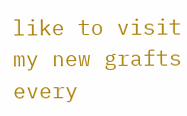like to visit my new grafts every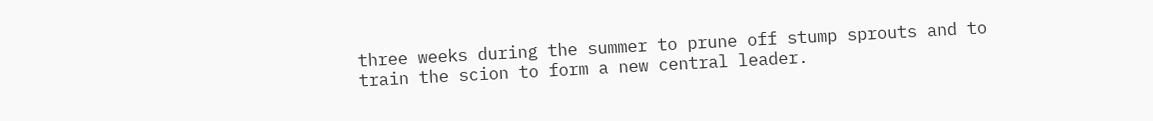three weeks during the summer to prune off stump sprouts and to train the scion to form a new central leader.